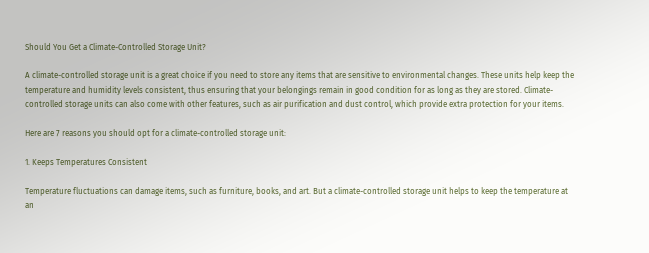Should You Get a Climate-Controlled Storage Unit?

A climate-controlled storage unit is a great choice if you need to store any items that are sensitive to environmental changes. These units help keep the temperature and humidity levels consistent, thus ensuring that your belongings remain in good condition for as long as they are stored. Climate-controlled storage units can also come with other features, such as air purification and dust control, which provide extra protection for your items.

Here are 7 reasons you should opt for a climate-controlled storage unit:

1. Keeps Temperatures Consistent

Temperature fluctuations can damage items, such as furniture, books, and art. But a climate-controlled storage unit helps to keep the temperature at an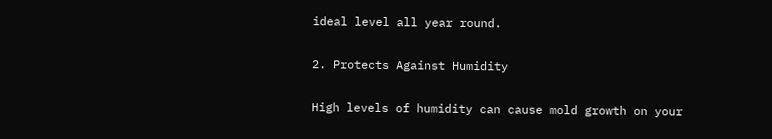ideal level all year round.

2. Protects Against Humidity

High levels of humidity can cause mold growth on your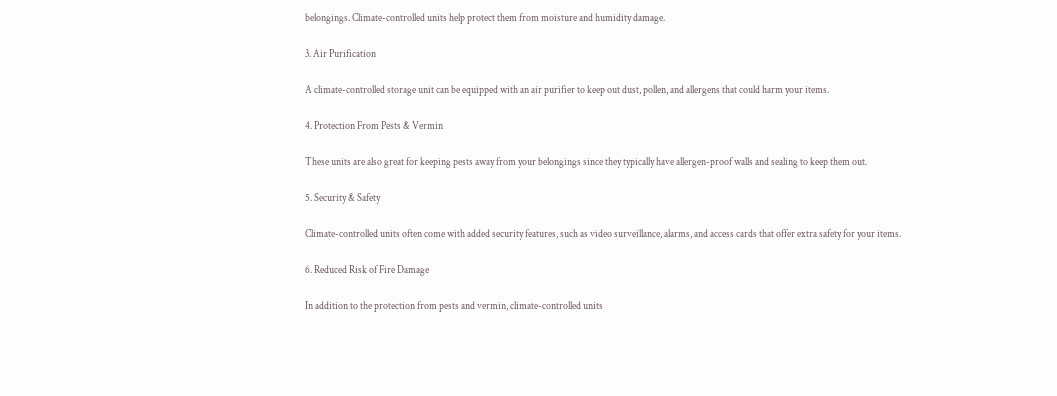belongings. Climate-controlled units help protect them from moisture and humidity damage.

3. Air Purification

A climate-controlled storage unit can be equipped with an air purifier to keep out dust, pollen, and allergens that could harm your items.

4. Protection From Pests & Vermin

These units are also great for keeping pests away from your belongings since they typically have allergen-proof walls and sealing to keep them out.

5. Security & Safety

Climate-controlled units often come with added security features, such as video surveillance, alarms, and access cards that offer extra safety for your items.

6. Reduced Risk of Fire Damage

In addition to the protection from pests and vermin, climate-controlled units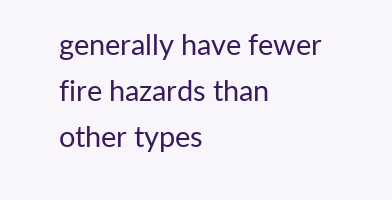generally have fewer fire hazards than other types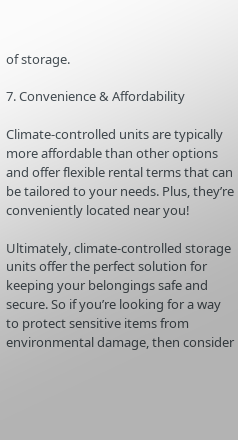of storage.

7. Convenience & Affordability

Climate-controlled units are typically more affordable than other options and offer flexible rental terms that can be tailored to your needs. Plus, they’re conveniently located near you!

Ultimately, climate-controlled storage units offer the perfect solution for keeping your belongings safe and secure. So if you’re looking for a way to protect sensitive items from environmental damage, then consider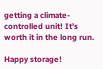getting a climate-controlled unit! It’s worth it in the long run.

Happy storage!